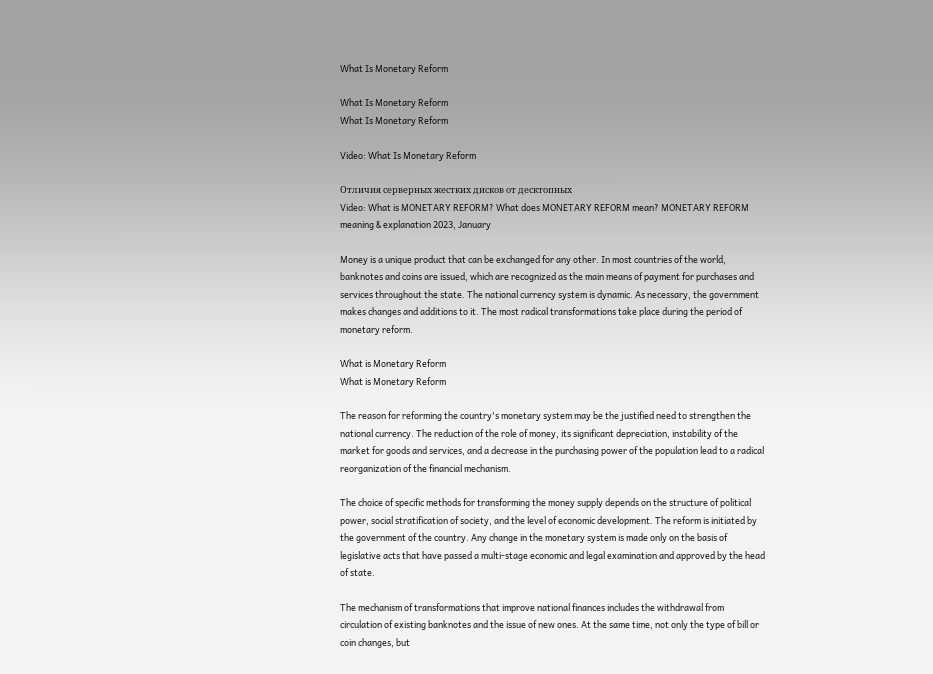What Is Monetary Reform

What Is Monetary Reform
What Is Monetary Reform

Video: What Is Monetary Reform

Отличия серверных жестких дисков от десктопных
Video: What is MONETARY REFORM? What does MONETARY REFORM mean? MONETARY REFORM meaning & explanation 2023, January

Money is a unique product that can be exchanged for any other. In most countries of the world, banknotes and coins are issued, which are recognized as the main means of payment for purchases and services throughout the state. The national currency system is dynamic. As necessary, the government makes changes and additions to it. The most radical transformations take place during the period of monetary reform.

What is Monetary Reform
What is Monetary Reform

The reason for reforming the country's monetary system may be the justified need to strengthen the national currency. The reduction of the role of money, its significant depreciation, instability of the market for goods and services, and a decrease in the purchasing power of the population lead to a radical reorganization of the financial mechanism.

The choice of specific methods for transforming the money supply depends on the structure of political power, social stratification of society, and the level of economic development. The reform is initiated by the government of the country. Any change in the monetary system is made only on the basis of legislative acts that have passed a multi-stage economic and legal examination and approved by the head of state.

The mechanism of transformations that improve national finances includes the withdrawal from circulation of existing banknotes and the issue of new ones. At the same time, not only the type of bill or coin changes, but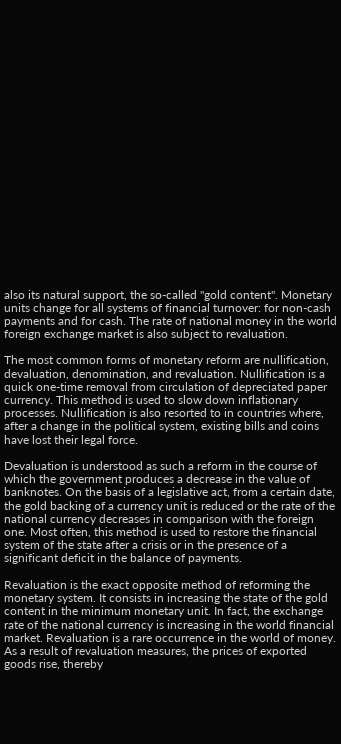also its natural support, the so-called "gold content". Monetary units change for all systems of financial turnover: for non-cash payments and for cash. The rate of national money in the world foreign exchange market is also subject to revaluation.

The most common forms of monetary reform are nullification, devaluation, denomination, and revaluation. Nullification is a quick one-time removal from circulation of depreciated paper currency. This method is used to slow down inflationary processes. Nullification is also resorted to in countries where, after a change in the political system, existing bills and coins have lost their legal force.

Devaluation is understood as such a reform in the course of which the government produces a decrease in the value of banknotes. On the basis of a legislative act, from a certain date, the gold backing of a currency unit is reduced or the rate of the national currency decreases in comparison with the foreign one. Most often, this method is used to restore the financial system of the state after a crisis or in the presence of a significant deficit in the balance of payments.

Revaluation is the exact opposite method of reforming the monetary system. It consists in increasing the state of the gold content in the minimum monetary unit. In fact, the exchange rate of the national currency is increasing in the world financial market. Revaluation is a rare occurrence in the world of money. As a result of revaluation measures, the prices of exported goods rise, thereby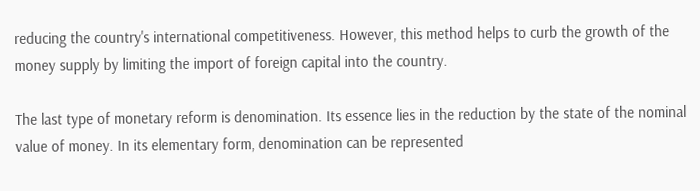reducing the country's international competitiveness. However, this method helps to curb the growth of the money supply by limiting the import of foreign capital into the country.

The last type of monetary reform is denomination. Its essence lies in the reduction by the state of the nominal value of money. In its elementary form, denomination can be represented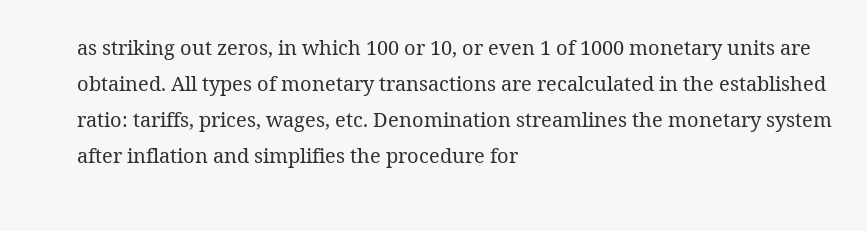as striking out zeros, in which 100 or 10, or even 1 of 1000 monetary units are obtained. All types of monetary transactions are recalculated in the established ratio: tariffs, prices, wages, etc. Denomination streamlines the monetary system after inflation and simplifies the procedure for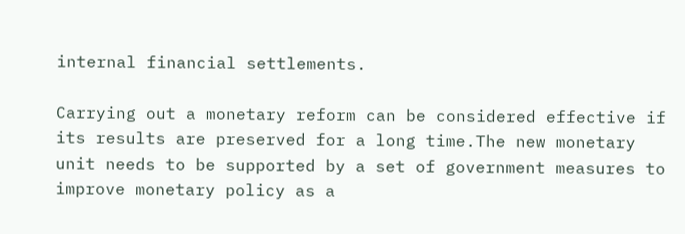internal financial settlements.

Carrying out a monetary reform can be considered effective if its results are preserved for a long time.The new monetary unit needs to be supported by a set of government measures to improve monetary policy as a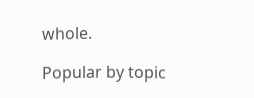whole.

Popular by topic